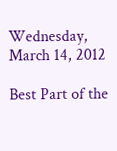Wednesday, March 14, 2012

Best Part of the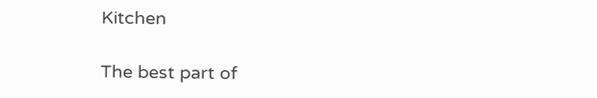Kitchen

The best part of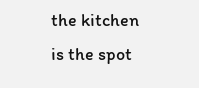the kitchen is the spot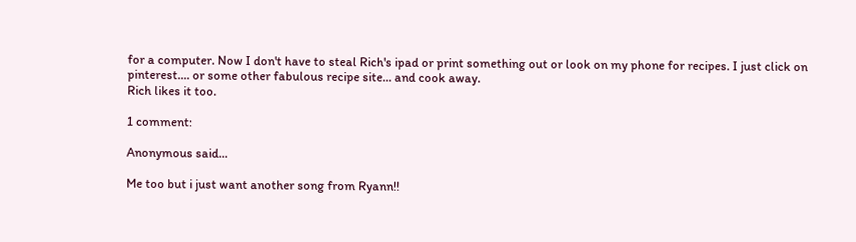for a computer. Now I don't have to steal Rich's ipad or print something out or look on my phone for recipes. I just click on pinterest.... or some other fabulous recipe site... and cook away.
Rich likes it too.

1 comment:

Anonymous said...

Me too but i just want another song from Ryann!!